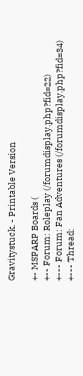Gravitystuck. - Printable Version

+- MSPARP Boards (
+-- Forum: Roleplay (/forumdisplay.php?fid=22)
+--- Forum: Fan Adventures (/forumdisplay.php?fid=34)
+--- Thread: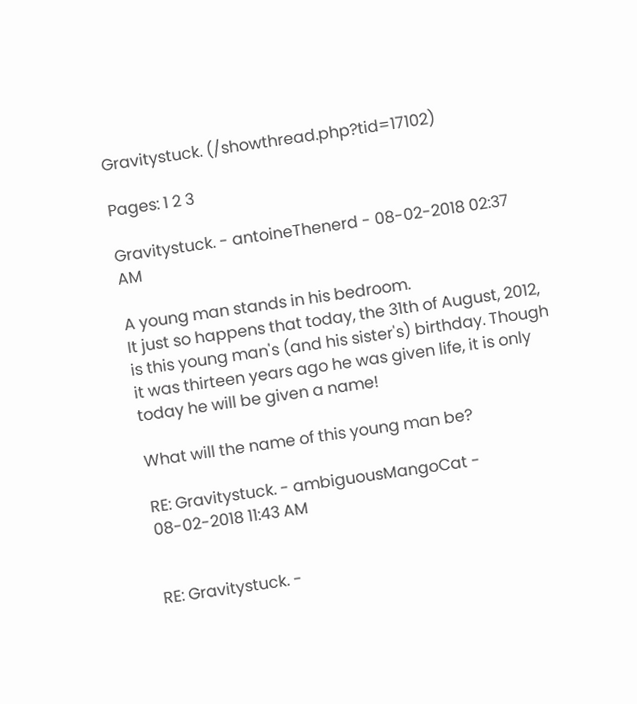Gravitystuck. (/showthread.php?tid=17102)

Pages: 1 2 3

Gravitystuck. - antoineThenerd - 08-02-2018 02:37 AM

A young man stands in his bedroom.
It just so happens that today, the 31th of August, 2012, is this young man's (and his sister's) birthday. Though it was thirteen years ago he was given life, it is only today he will be given a name!

What will the name of this young man be?

RE: Gravitystuck. - ambiguousMangoCat - 08-02-2018 11:43 AM


RE: Gravitystuck. -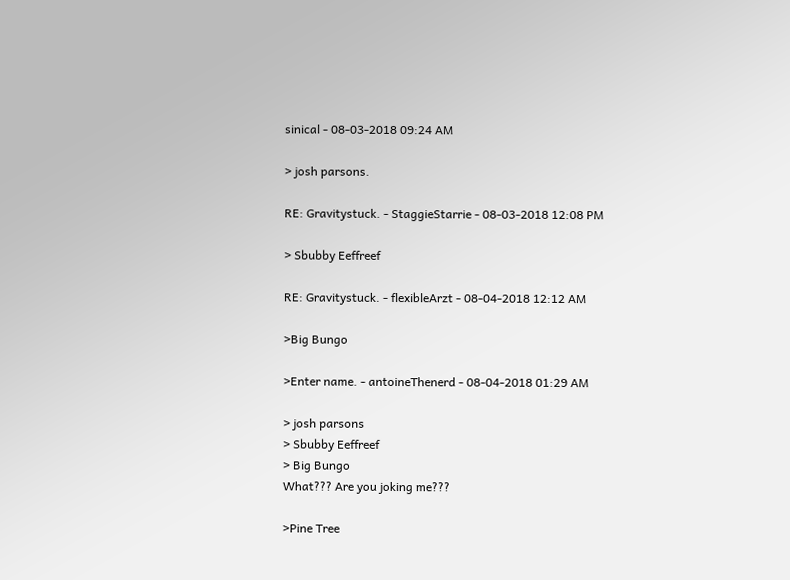sinical - 08-03-2018 09:24 AM

> josh parsons.

RE: Gravitystuck. - StaggieStarrie - 08-03-2018 12:08 PM

> Sbubby Eeffreef

RE: Gravitystuck. - flexibleArzt - 08-04-2018 12:12 AM

>Big Bungo

>Enter name. - antoineThenerd - 08-04-2018 01:29 AM

> josh parsons
> Sbubby Eeffreef
> Big Bungo
What??? Are you joking me???

>Pine Tree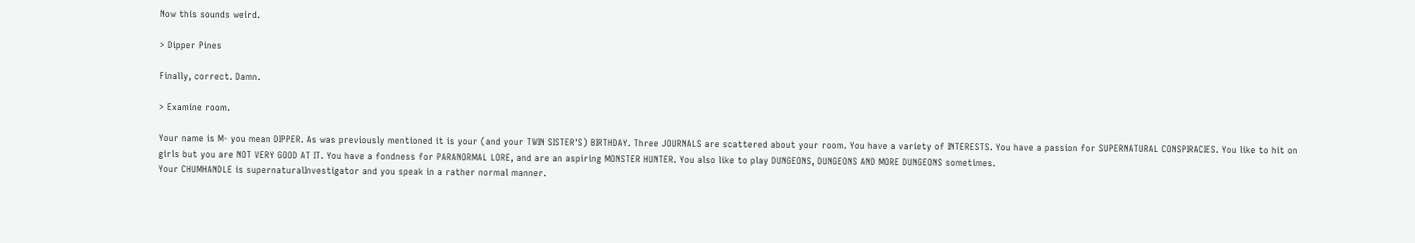Now this sounds weird.

> Dipper Pines

Finally, correct. Damn.

> Examine room.

Your name is M- you mean DIPPER. As was previously mentioned it is your (and your TWIN SISTER'S) BIRTHDAY. Three JOURNALS are scattered about your room. You have a variety of INTERESTS. You have a passion for SUPERNATURAL CONSPIRACIES. You like to hit on girls but you are NOT VERY GOOD AT IT. You have a fondness for PARANORMAL LORE, and are an aspiring MONSTER HUNTER. You also like to play DUNGEONS, DUNGEONS AND MORE DUNGEONS sometimes.
Your CHUMHANDLE is supernaturalInvestigator and you speak in a rather normal manner.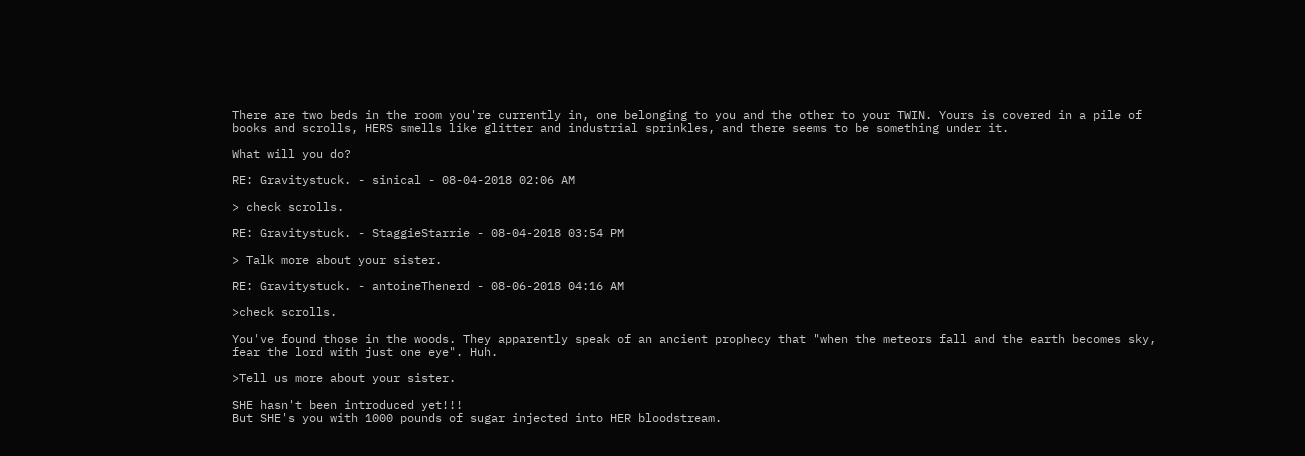There are two beds in the room you're currently in, one belonging to you and the other to your TWIN. Yours is covered in a pile of books and scrolls, HERS smells like glitter and industrial sprinkles, and there seems to be something under it.

What will you do?

RE: Gravitystuck. - sinical - 08-04-2018 02:06 AM

> check scrolls.

RE: Gravitystuck. - StaggieStarrie - 08-04-2018 03:54 PM

> Talk more about your sister.

RE: Gravitystuck. - antoineThenerd - 08-06-2018 04:16 AM

>check scrolls.

You've found those in the woods. They apparently speak of an ancient prophecy that "when the meteors fall and the earth becomes sky, fear the lord with just one eye". Huh.

>Tell us more about your sister.

SHE hasn't been introduced yet!!!
But SHE's you with 1000 pounds of sugar injected into HER bloodstream.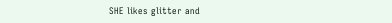SHE likes glitter and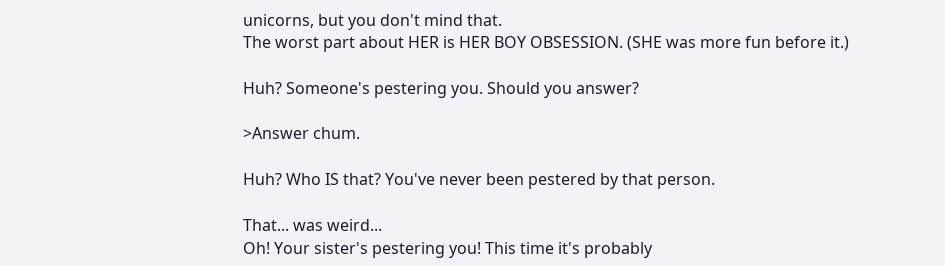unicorns, but you don't mind that.
The worst part about HER is HER BOY OBSESSION. (SHE was more fun before it.)

Huh? Someone's pestering you. Should you answer?

>Answer chum.

Huh? Who IS that? You've never been pestered by that person.

That... was weird...
Oh! Your sister's pestering you! This time it's probably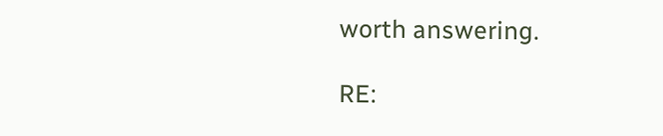worth answering.

RE: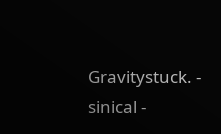Gravitystuck. - sinical -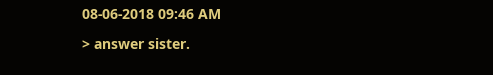08-06-2018 09:46 AM

> answer sister.